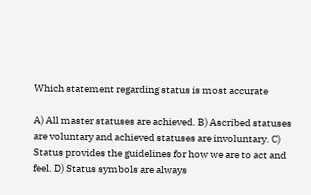Which statement regarding status is most accurate

A) All master statuses are achieved. B) Ascribed statuses are voluntary and achieved statuses are involuntary. C) Status provides the guidelines for how we are to act and feel. D) Status symbols are always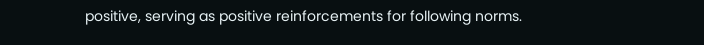positive, serving as positive reinforcements for following norms.